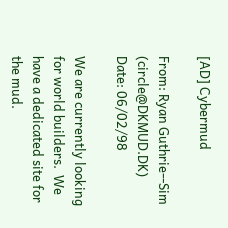[AD] Cybermud

From: Ryan Guthrie--Sim (circle@DKMUD.DK)
Date: 06/02/98

We are currently looking for world builders.  We have a dedicated site for
the mud.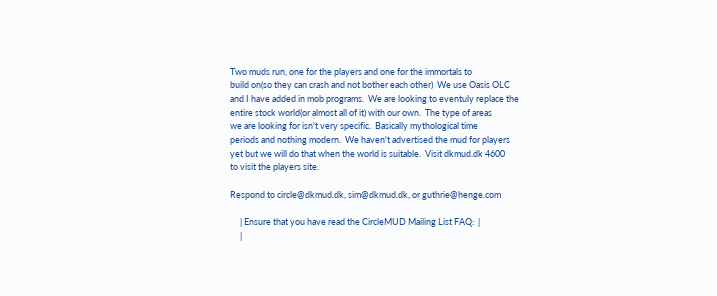Two muds run, one for the players and one for the immortals to
build on(so they can crash and not bother each other)  We use Oasis OLC
and I have added in mob programs.  We are looking to eventuly replace the
entire stock world(or almost all of it) with our own.  The type of areas
we are looking for isn't very specific.  Basically mythological time
periods and nothing modern.  We haven't advertised the mud for players
yet but we will do that when the world is suitable.  Visit dkmud.dk 4600
to visit the players site.

Respond to circle@dkmud.dk, sim@dkmud.dk, or guthrie@henge.com

     | Ensure that you have read the CircleMUD Mailing List FAQ:  |
     |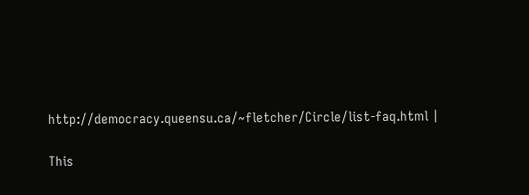http://democracy.queensu.ca/~fletcher/Circle/list-faq.html |

This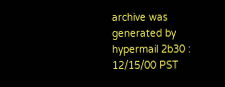archive was generated by hypermail 2b30 : 12/15/00 PST